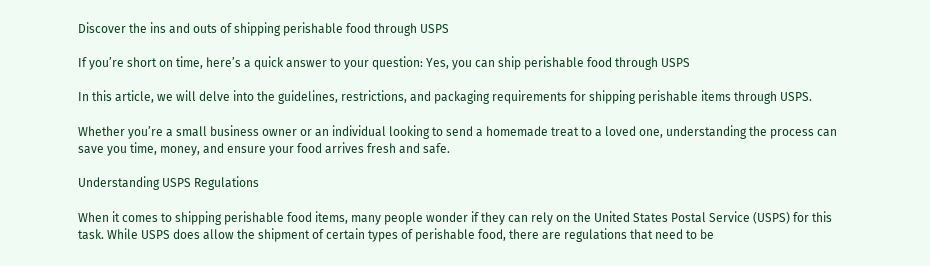Discover the ins and outs of shipping perishable food through USPS

If you’re short on time, here’s a quick answer to your question: Yes, you can ship perishable food through USPS

In this article, we will delve into the guidelines, restrictions, and packaging requirements for shipping perishable items through USPS.

Whether you’re a small business owner or an individual looking to send a homemade treat to a loved one, understanding the process can save you time, money, and ensure your food arrives fresh and safe.

Understanding USPS Regulations

When it comes to shipping perishable food items, many people wonder if they can rely on the United States Postal Service (USPS) for this task. While USPS does allow the shipment of certain types of perishable food, there are regulations that need to be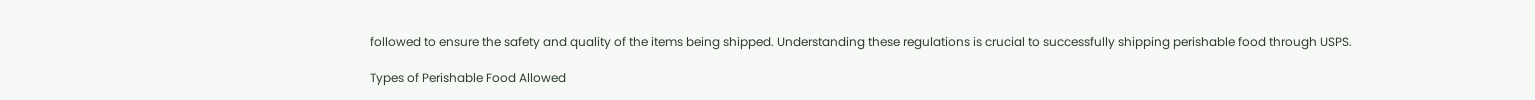followed to ensure the safety and quality of the items being shipped. Understanding these regulations is crucial to successfully shipping perishable food through USPS.

Types of Perishable Food Allowed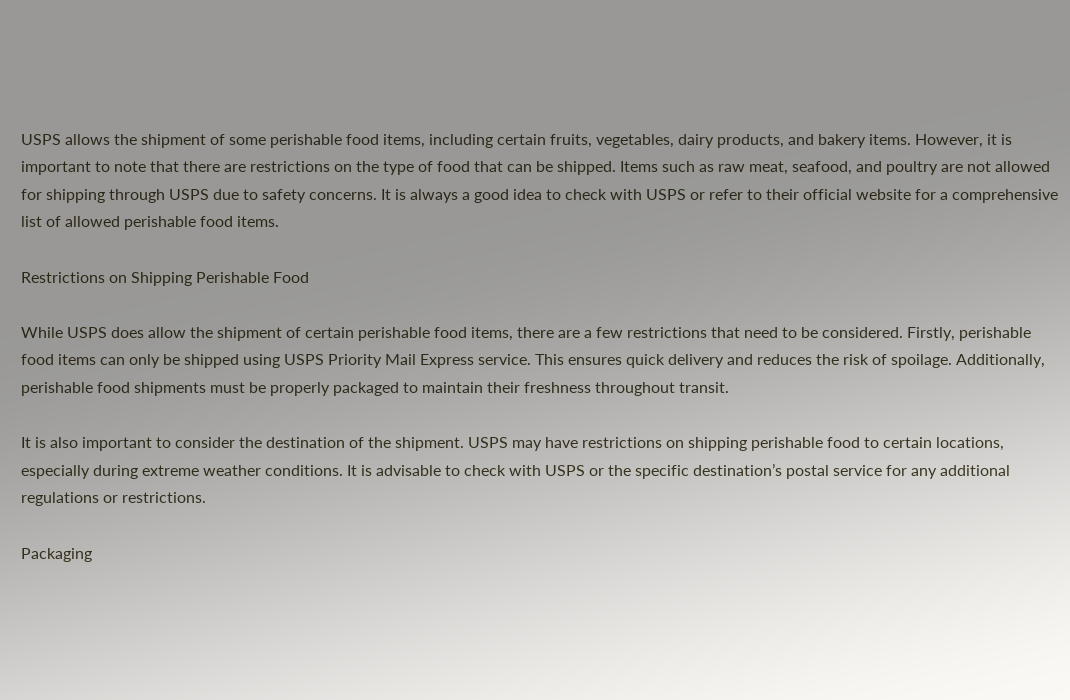USPS allows the shipment of some perishable food items, including certain fruits, vegetables, dairy products, and bakery items. However, it is important to note that there are restrictions on the type of food that can be shipped. Items such as raw meat, seafood, and poultry are not allowed for shipping through USPS due to safety concerns. It is always a good idea to check with USPS or refer to their official website for a comprehensive list of allowed perishable food items.

Restrictions on Shipping Perishable Food

While USPS does allow the shipment of certain perishable food items, there are a few restrictions that need to be considered. Firstly, perishable food items can only be shipped using USPS Priority Mail Express service. This ensures quick delivery and reduces the risk of spoilage. Additionally, perishable food shipments must be properly packaged to maintain their freshness throughout transit.

It is also important to consider the destination of the shipment. USPS may have restrictions on shipping perishable food to certain locations, especially during extreme weather conditions. It is advisable to check with USPS or the specific destination’s postal service for any additional regulations or restrictions.

Packaging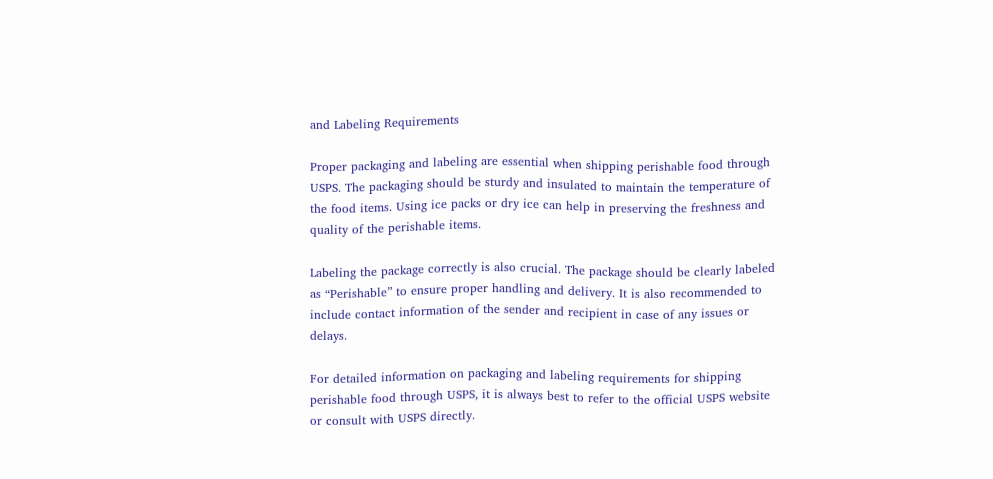and Labeling Requirements

Proper packaging and labeling are essential when shipping perishable food through USPS. The packaging should be sturdy and insulated to maintain the temperature of the food items. Using ice packs or dry ice can help in preserving the freshness and quality of the perishable items.

Labeling the package correctly is also crucial. The package should be clearly labeled as “Perishable” to ensure proper handling and delivery. It is also recommended to include contact information of the sender and recipient in case of any issues or delays.

For detailed information on packaging and labeling requirements for shipping perishable food through USPS, it is always best to refer to the official USPS website or consult with USPS directly.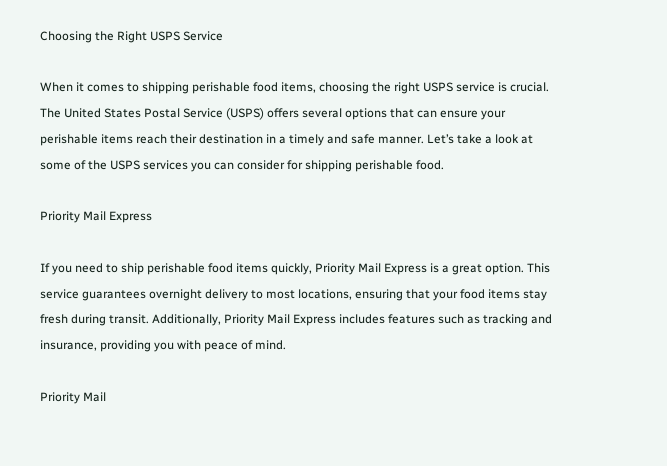Choosing the Right USPS Service

When it comes to shipping perishable food items, choosing the right USPS service is crucial. The United States Postal Service (USPS) offers several options that can ensure your perishable items reach their destination in a timely and safe manner. Let’s take a look at some of the USPS services you can consider for shipping perishable food.

Priority Mail Express

If you need to ship perishable food items quickly, Priority Mail Express is a great option. This service guarantees overnight delivery to most locations, ensuring that your food items stay fresh during transit. Additionally, Priority Mail Express includes features such as tracking and insurance, providing you with peace of mind.

Priority Mail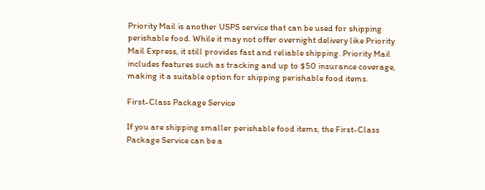Priority Mail is another USPS service that can be used for shipping perishable food. While it may not offer overnight delivery like Priority Mail Express, it still provides fast and reliable shipping. Priority Mail includes features such as tracking and up to $50 insurance coverage, making it a suitable option for shipping perishable food items.

First-Class Package Service

If you are shipping smaller perishable food items, the First-Class Package Service can be a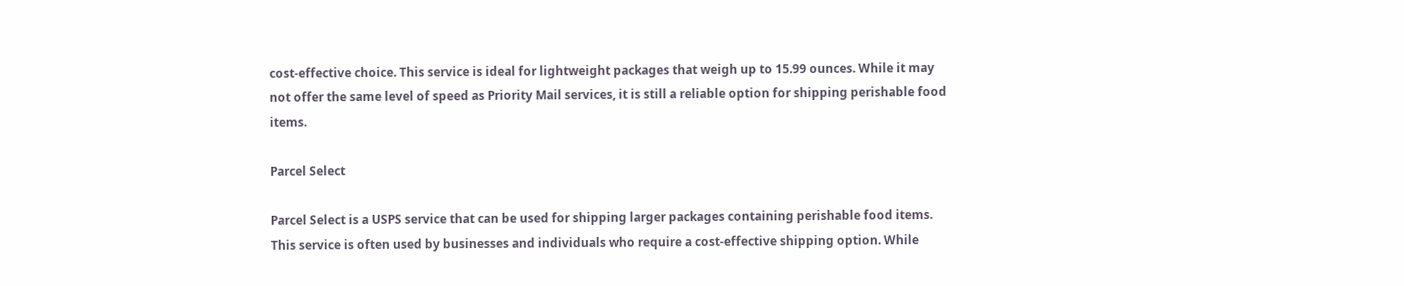cost-effective choice. This service is ideal for lightweight packages that weigh up to 15.99 ounces. While it may not offer the same level of speed as Priority Mail services, it is still a reliable option for shipping perishable food items.

Parcel Select

Parcel Select is a USPS service that can be used for shipping larger packages containing perishable food items. This service is often used by businesses and individuals who require a cost-effective shipping option. While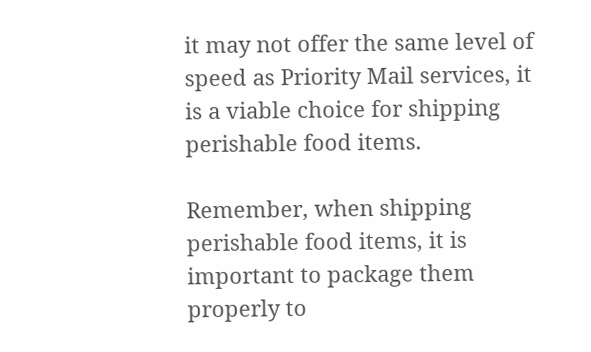it may not offer the same level of speed as Priority Mail services, it is a viable choice for shipping perishable food items.

Remember, when shipping perishable food items, it is important to package them properly to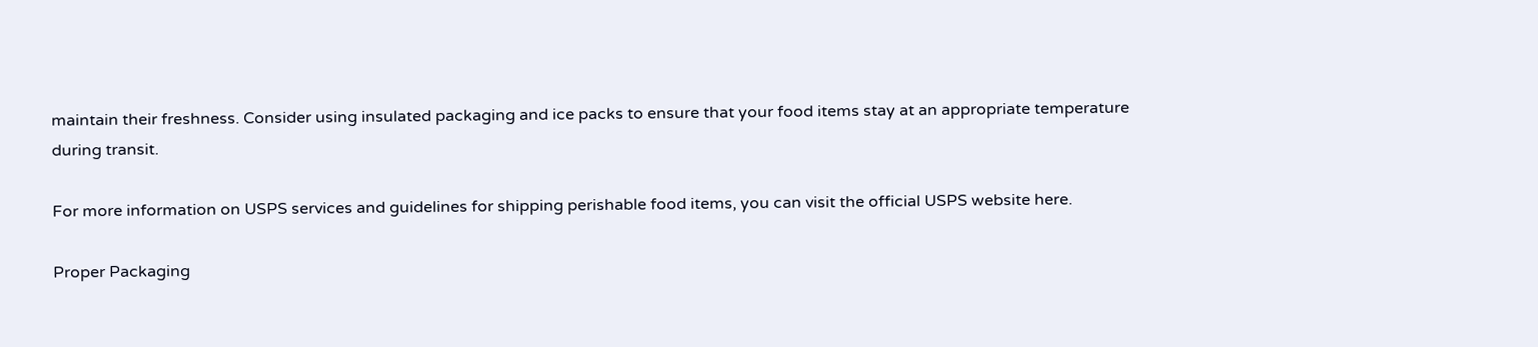maintain their freshness. Consider using insulated packaging and ice packs to ensure that your food items stay at an appropriate temperature during transit.

For more information on USPS services and guidelines for shipping perishable food items, you can visit the official USPS website here.

Proper Packaging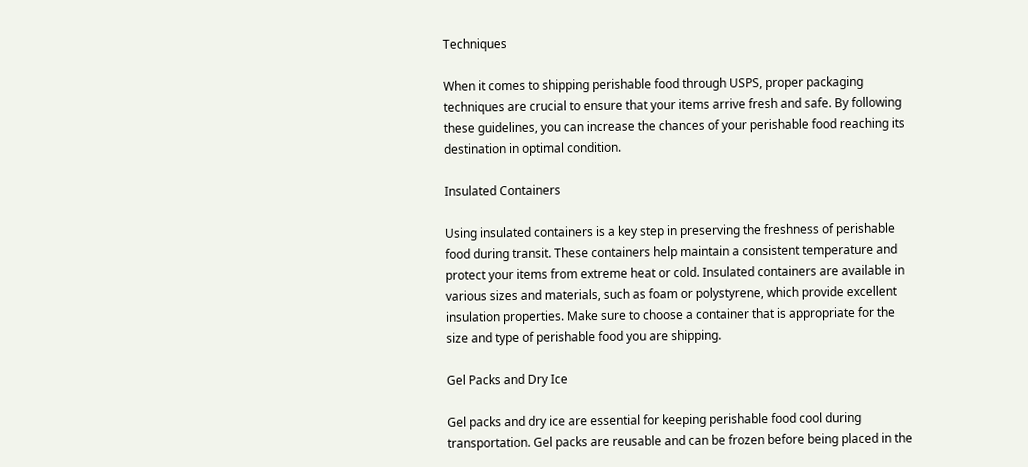Techniques

When it comes to shipping perishable food through USPS, proper packaging techniques are crucial to ensure that your items arrive fresh and safe. By following these guidelines, you can increase the chances of your perishable food reaching its destination in optimal condition.

Insulated Containers

Using insulated containers is a key step in preserving the freshness of perishable food during transit. These containers help maintain a consistent temperature and protect your items from extreme heat or cold. Insulated containers are available in various sizes and materials, such as foam or polystyrene, which provide excellent insulation properties. Make sure to choose a container that is appropriate for the size and type of perishable food you are shipping.

Gel Packs and Dry Ice

Gel packs and dry ice are essential for keeping perishable food cool during transportation. Gel packs are reusable and can be frozen before being placed in the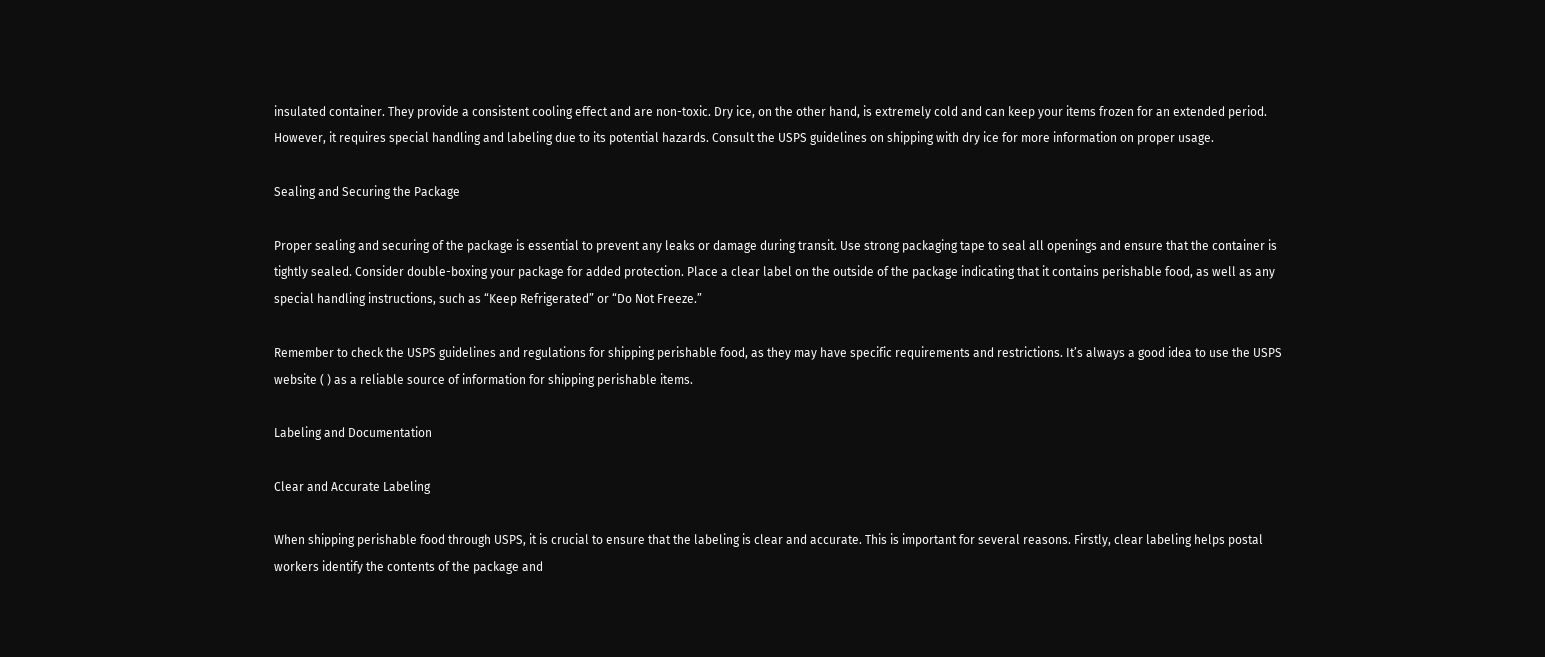insulated container. They provide a consistent cooling effect and are non-toxic. Dry ice, on the other hand, is extremely cold and can keep your items frozen for an extended period. However, it requires special handling and labeling due to its potential hazards. Consult the USPS guidelines on shipping with dry ice for more information on proper usage.

Sealing and Securing the Package

Proper sealing and securing of the package is essential to prevent any leaks or damage during transit. Use strong packaging tape to seal all openings and ensure that the container is tightly sealed. Consider double-boxing your package for added protection. Place a clear label on the outside of the package indicating that it contains perishable food, as well as any special handling instructions, such as “Keep Refrigerated” or “Do Not Freeze.”

Remember to check the USPS guidelines and regulations for shipping perishable food, as they may have specific requirements and restrictions. It’s always a good idea to use the USPS website ( ) as a reliable source of information for shipping perishable items.

Labeling and Documentation

Clear and Accurate Labeling

When shipping perishable food through USPS, it is crucial to ensure that the labeling is clear and accurate. This is important for several reasons. Firstly, clear labeling helps postal workers identify the contents of the package and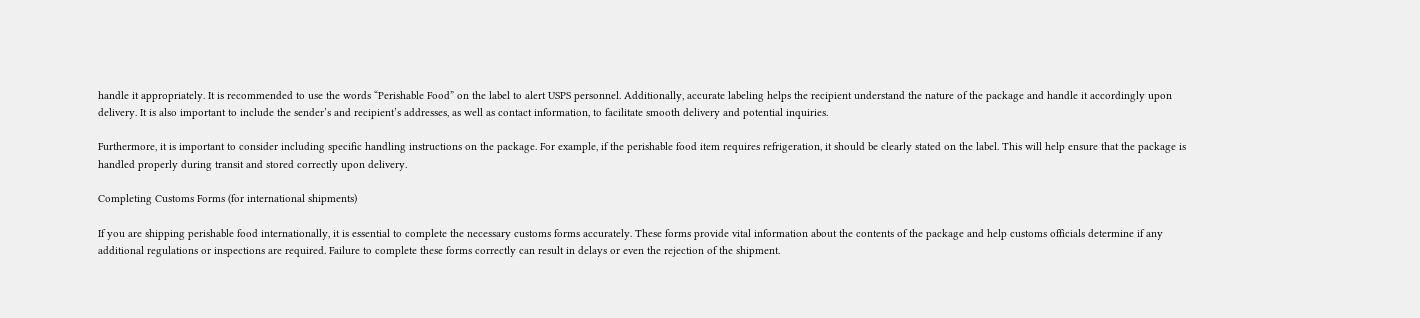handle it appropriately. It is recommended to use the words “Perishable Food” on the label to alert USPS personnel. Additionally, accurate labeling helps the recipient understand the nature of the package and handle it accordingly upon delivery. It is also important to include the sender’s and recipient’s addresses, as well as contact information, to facilitate smooth delivery and potential inquiries.

Furthermore, it is important to consider including specific handling instructions on the package. For example, if the perishable food item requires refrigeration, it should be clearly stated on the label. This will help ensure that the package is handled properly during transit and stored correctly upon delivery.

Completing Customs Forms (for international shipments)

If you are shipping perishable food internationally, it is essential to complete the necessary customs forms accurately. These forms provide vital information about the contents of the package and help customs officials determine if any additional regulations or inspections are required. Failure to complete these forms correctly can result in delays or even the rejection of the shipment.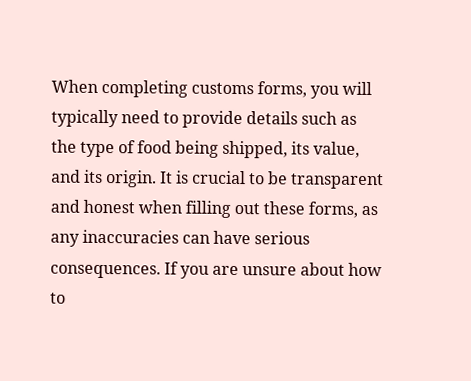When completing customs forms, you will typically need to provide details such as the type of food being shipped, its value, and its origin. It is crucial to be transparent and honest when filling out these forms, as any inaccuracies can have serious consequences. If you are unsure about how to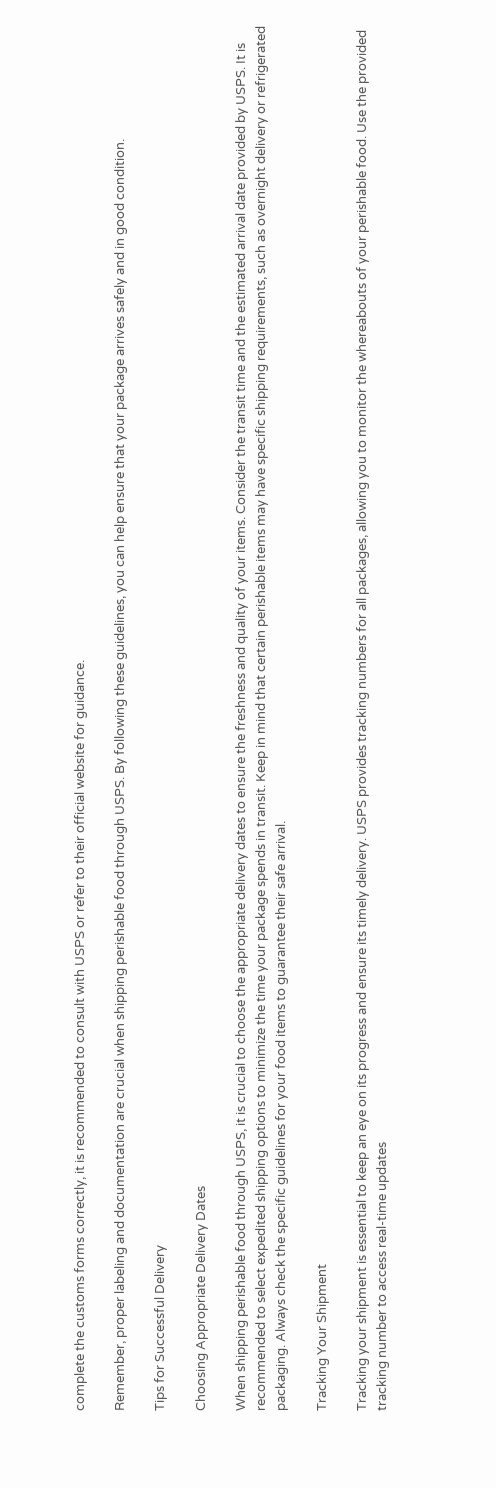complete the customs forms correctly, it is recommended to consult with USPS or refer to their official website for guidance.

Remember, proper labeling and documentation are crucial when shipping perishable food through USPS. By following these guidelines, you can help ensure that your package arrives safely and in good condition.

Tips for Successful Delivery

Choosing Appropriate Delivery Dates

When shipping perishable food through USPS, it is crucial to choose the appropriate delivery dates to ensure the freshness and quality of your items. Consider the transit time and the estimated arrival date provided by USPS. It is recommended to select expedited shipping options to minimize the time your package spends in transit. Keep in mind that certain perishable items may have specific shipping requirements, such as overnight delivery or refrigerated packaging. Always check the specific guidelines for your food items to guarantee their safe arrival.

Tracking Your Shipment

Tracking your shipment is essential to keep an eye on its progress and ensure its timely delivery. USPS provides tracking numbers for all packages, allowing you to monitor the whereabouts of your perishable food. Use the provided tracking number to access real-time updates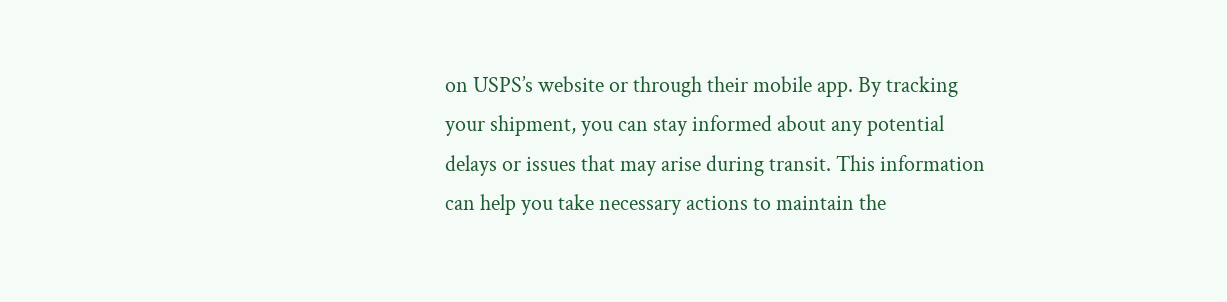on USPS’s website or through their mobile app. By tracking your shipment, you can stay informed about any potential delays or issues that may arise during transit. This information can help you take necessary actions to maintain the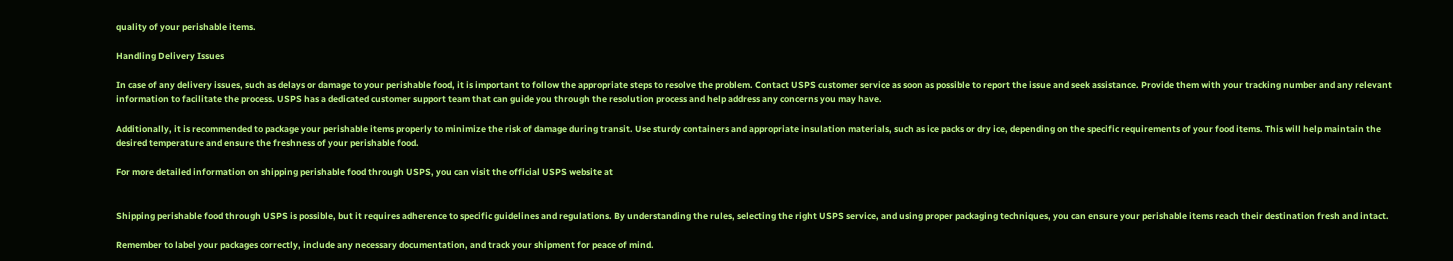quality of your perishable items.

Handling Delivery Issues

In case of any delivery issues, such as delays or damage to your perishable food, it is important to follow the appropriate steps to resolve the problem. Contact USPS customer service as soon as possible to report the issue and seek assistance. Provide them with your tracking number and any relevant information to facilitate the process. USPS has a dedicated customer support team that can guide you through the resolution process and help address any concerns you may have.

Additionally, it is recommended to package your perishable items properly to minimize the risk of damage during transit. Use sturdy containers and appropriate insulation materials, such as ice packs or dry ice, depending on the specific requirements of your food items. This will help maintain the desired temperature and ensure the freshness of your perishable food.

For more detailed information on shipping perishable food through USPS, you can visit the official USPS website at


Shipping perishable food through USPS is possible, but it requires adherence to specific guidelines and regulations. By understanding the rules, selecting the right USPS service, and using proper packaging techniques, you can ensure your perishable items reach their destination fresh and intact.

Remember to label your packages correctly, include any necessary documentation, and track your shipment for peace of mind.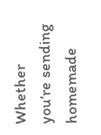Whether you’re sending homemade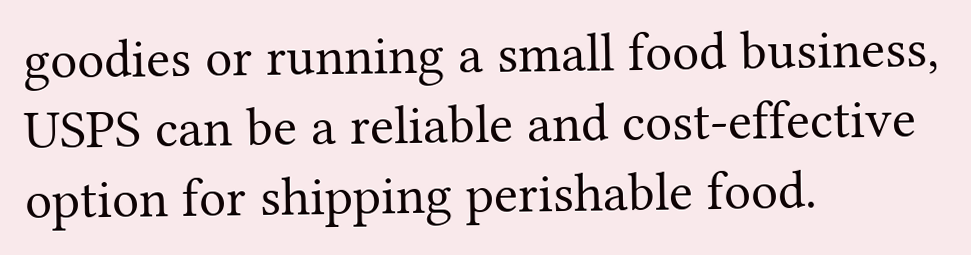goodies or running a small food business, USPS can be a reliable and cost-effective option for shipping perishable food.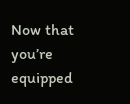Now that you’re equipped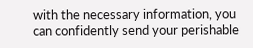with the necessary information, you can confidently send your perishable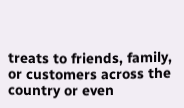treats to friends, family, or customers across the country or even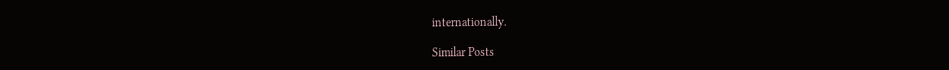internationally.

Similar Posts